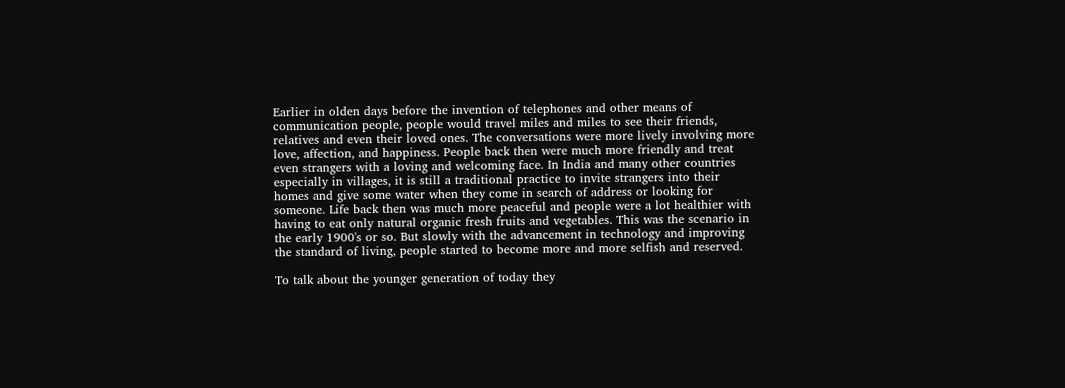Earlier in olden days before the invention of telephones and other means of communication people, people would travel miles and miles to see their friends, relatives and even their loved ones. The conversations were more lively involving more love, affection, and happiness. People back then were much more friendly and treat even strangers with a loving and welcoming face. In India and many other countries especially in villages, it is still a traditional practice to invite strangers into their homes and give some water when they come in search of address or looking for someone. Life back then was much more peaceful and people were a lot healthier with having to eat only natural organic fresh fruits and vegetables. This was the scenario in the early 1900's or so. But slowly with the advancement in technology and improving the standard of living, people started to become more and more selfish and reserved.

To talk about the younger generation of today they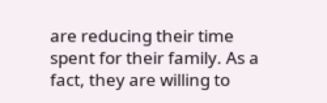are reducing their time spent for their family. As a fact, they are willing to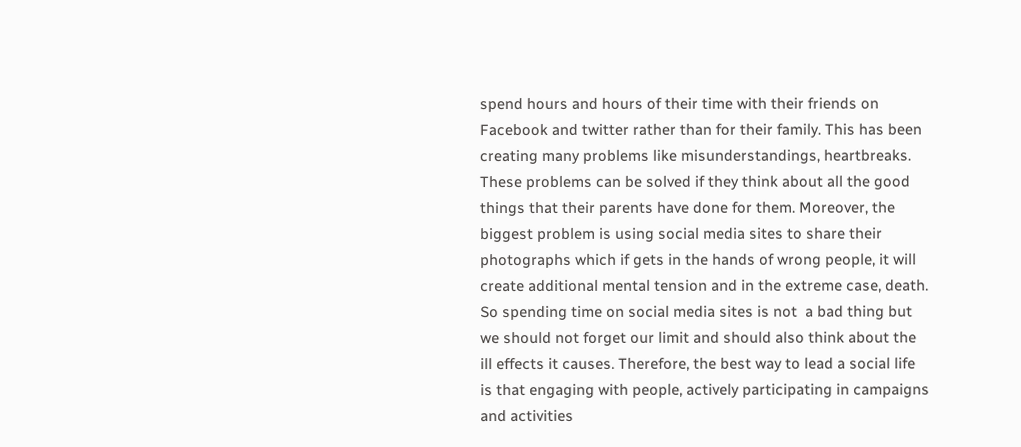spend hours and hours of their time with their friends on Facebook and twitter rather than for their family. This has been creating many problems like misunderstandings, heartbreaks. These problems can be solved if they think about all the good things that their parents have done for them. Moreover, the biggest problem is using social media sites to share their photographs which if gets in the hands of wrong people, it will create additional mental tension and in the extreme case, death. So spending time on social media sites is not  a bad thing but we should not forget our limit and should also think about the ill effects it causes. Therefore, the best way to lead a social life is that engaging with people, actively participating in campaigns and activities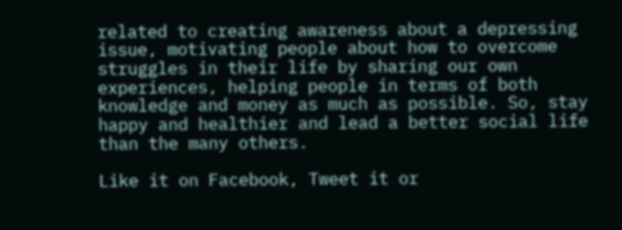related to creating awareness about a depressing issue, motivating people about how to overcome struggles in their life by sharing our own experiences, helping people in terms of both knowledge and money as much as possible. So, stay happy and healthier and lead a better social life than the many others.

Like it on Facebook, Tweet it or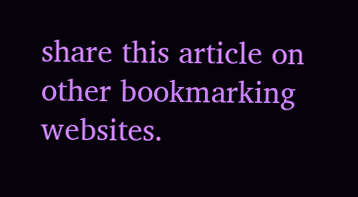share this article on other bookmarking websites.